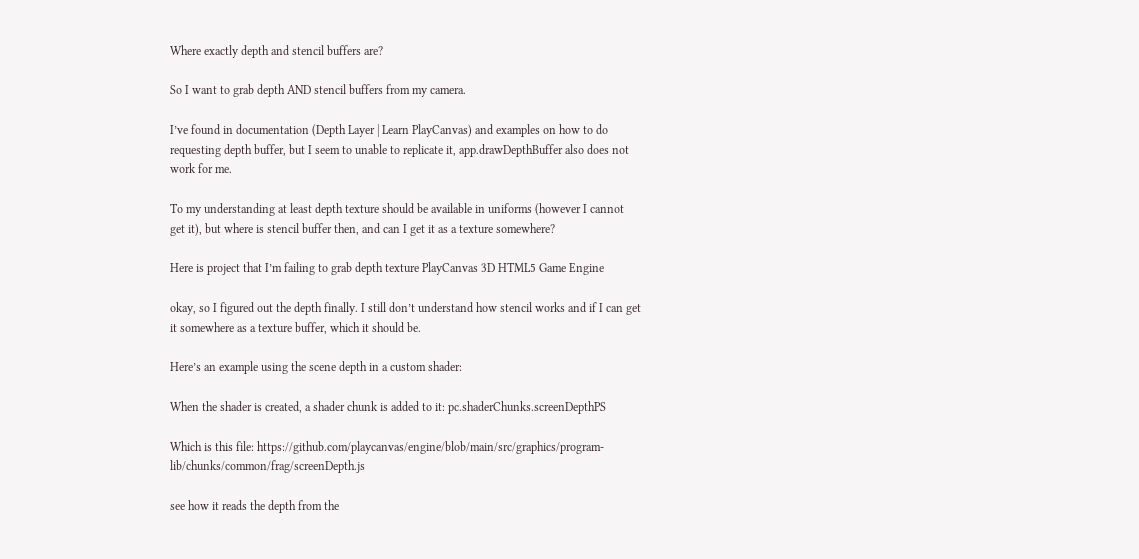Where exactly depth and stencil buffers are?

So I want to grab depth AND stencil buffers from my camera.

I’ve found in documentation (Depth Layer | Learn PlayCanvas) and examples on how to do requesting depth buffer, but I seem to unable to replicate it, app.drawDepthBuffer also does not work for me.

To my understanding at least depth texture should be available in uniforms (however I cannot get it), but where is stencil buffer then, and can I get it as a texture somewhere?

Here is project that I’m failing to grab depth texture PlayCanvas 3D HTML5 Game Engine

okay, so I figured out the depth finally. I still don’t understand how stencil works and if I can get it somewhere as a texture buffer, which it should be.

Here’s an example using the scene depth in a custom shader:

When the shader is created, a shader chunk is added to it: pc.shaderChunks.screenDepthPS

Which is this file: https://github.com/playcanvas/engine/blob/main/src/graphics/program-lib/chunks/common/frag/screenDepth.js

see how it reads the depth from the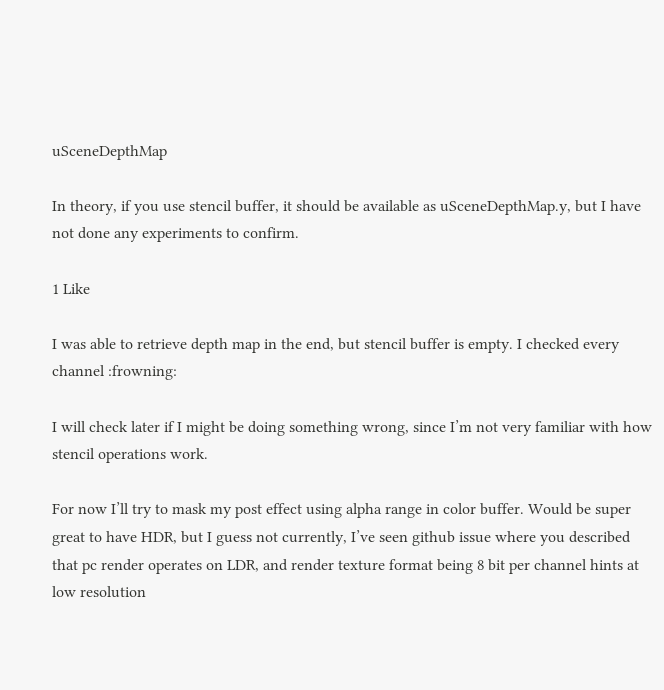uSceneDepthMap

In theory, if you use stencil buffer, it should be available as uSceneDepthMap.y, but I have not done any experiments to confirm.

1 Like

I was able to retrieve depth map in the end, but stencil buffer is empty. I checked every channel :frowning:

I will check later if I might be doing something wrong, since I’m not very familiar with how stencil operations work.

For now I’ll try to mask my post effect using alpha range in color buffer. Would be super great to have HDR, but I guess not currently, I’ve seen github issue where you described that pc render operates on LDR, and render texture format being 8 bit per channel hints at low resolution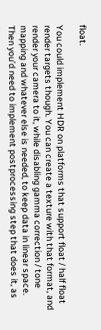float.

You could implement HDR on platforms that support float / half float render targets though. You can create a texture with that format, and render your camera to it, while disabling gamma correction / tone mapping and whatever else is needed, to keep data in linear space. Then you’d need to implement postprocessing step that does it, as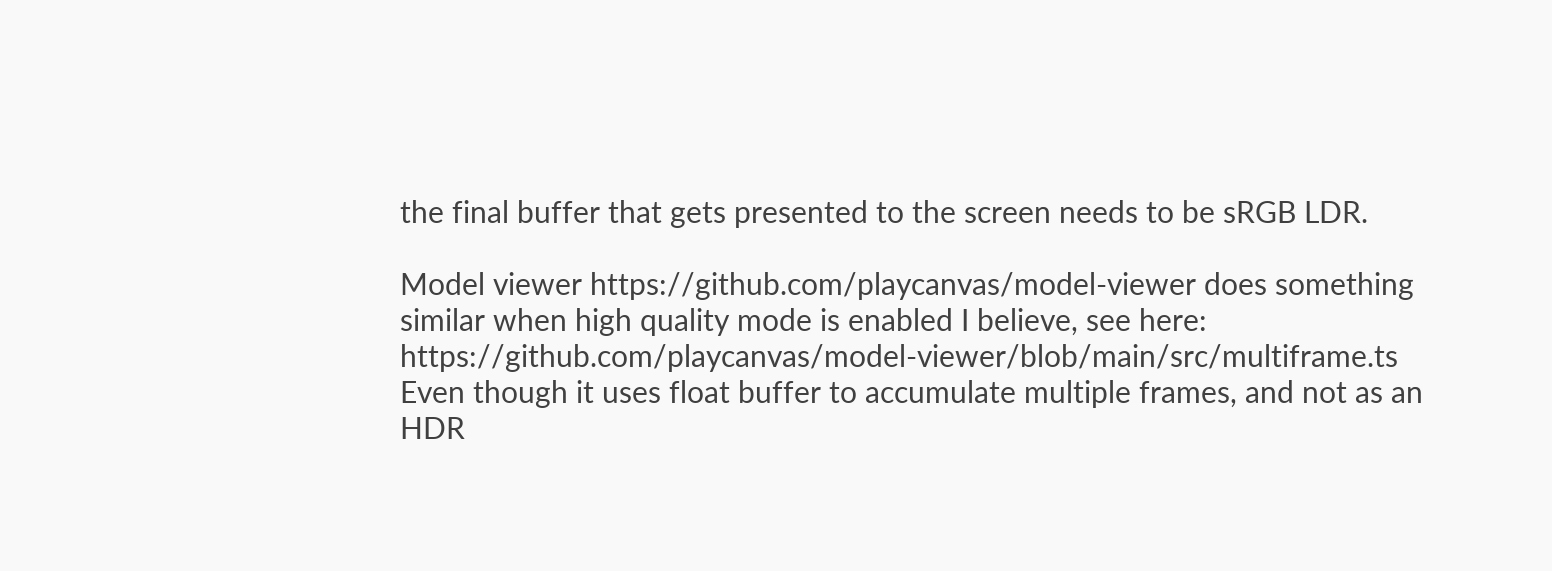the final buffer that gets presented to the screen needs to be sRGB LDR.

Model viewer https://github.com/playcanvas/model-viewer does something similar when high quality mode is enabled I believe, see here: https://github.com/playcanvas/model-viewer/blob/main/src/multiframe.ts
Even though it uses float buffer to accumulate multiple frames, and not as an HDR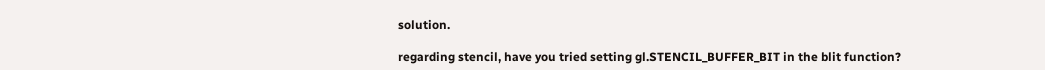solution.

regarding stencil, have you tried setting gl.STENCIL_BUFFER_BIT in the blit function?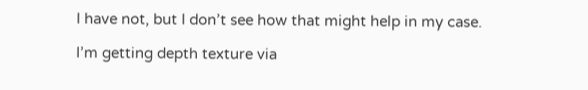I have not, but I don’t see how that might help in my case.

I’m getting depth texture via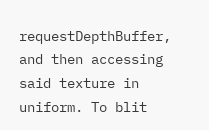requestDepthBuffer, and then accessing said texture in uniform. To blit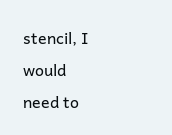stencil, I would need to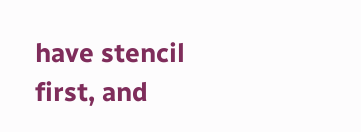have stencil first, and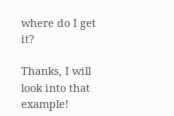where do I get it?

Thanks, I will look into that example!